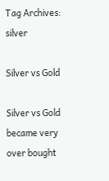Tag Archives: silver

Silver vs Gold

Silver vs Gold became very over bought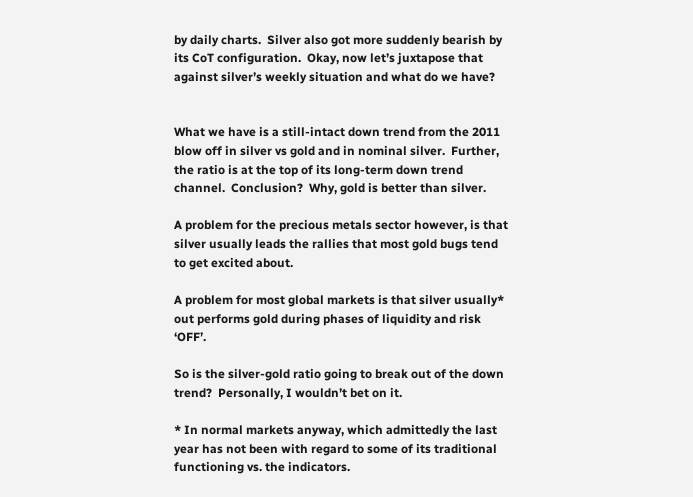by daily charts.  Silver also got more suddenly bearish by its CoT configuration.  Okay, now let’s juxtapose that against silver’s weekly situation and what do we have?


What we have is a still-intact down trend from the 2011 blow off in silver vs gold and in nominal silver.  Further, the ratio is at the top of its long-term down trend channel.  Conclusion?  Why, gold is better than silver.

A problem for the precious metals sector however, is that silver usually leads the rallies that most gold bugs tend to get excited about.

A problem for most global markets is that silver usually* out performs gold during phases of liquidity and risk ‘OFF’.

So is the silver-gold ratio going to break out of the down trend?  Personally, I wouldn’t bet on it.

* In normal markets anyway, which admittedly the last year has not been with regard to some of its traditional functioning vs. the indicators.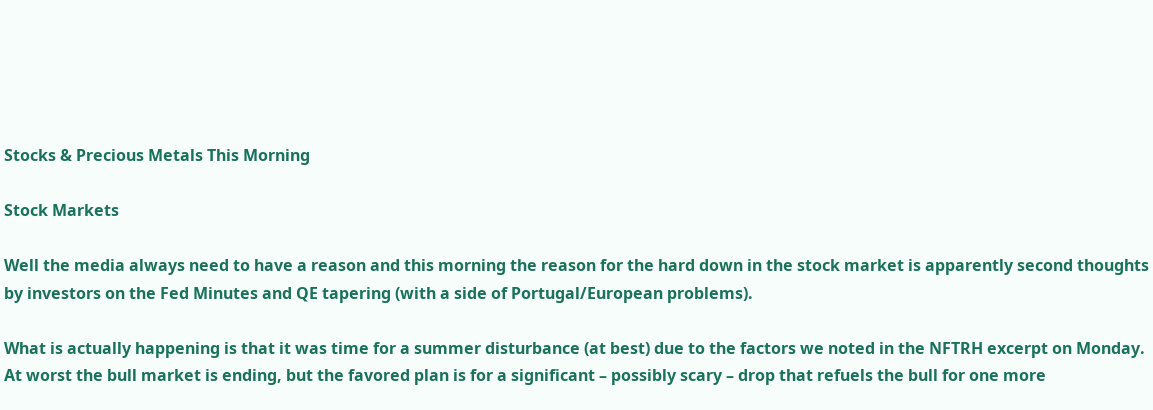Stocks & Precious Metals This Morning

Stock Markets

Well the media always need to have a reason and this morning the reason for the hard down in the stock market is apparently second thoughts by investors on the Fed Minutes and QE tapering (with a side of Portugal/European problems).

What is actually happening is that it was time for a summer disturbance (at best) due to the factors we noted in the NFTRH excerpt on Monday.  At worst the bull market is ending, but the favored plan is for a significant – possibly scary – drop that refuels the bull for one more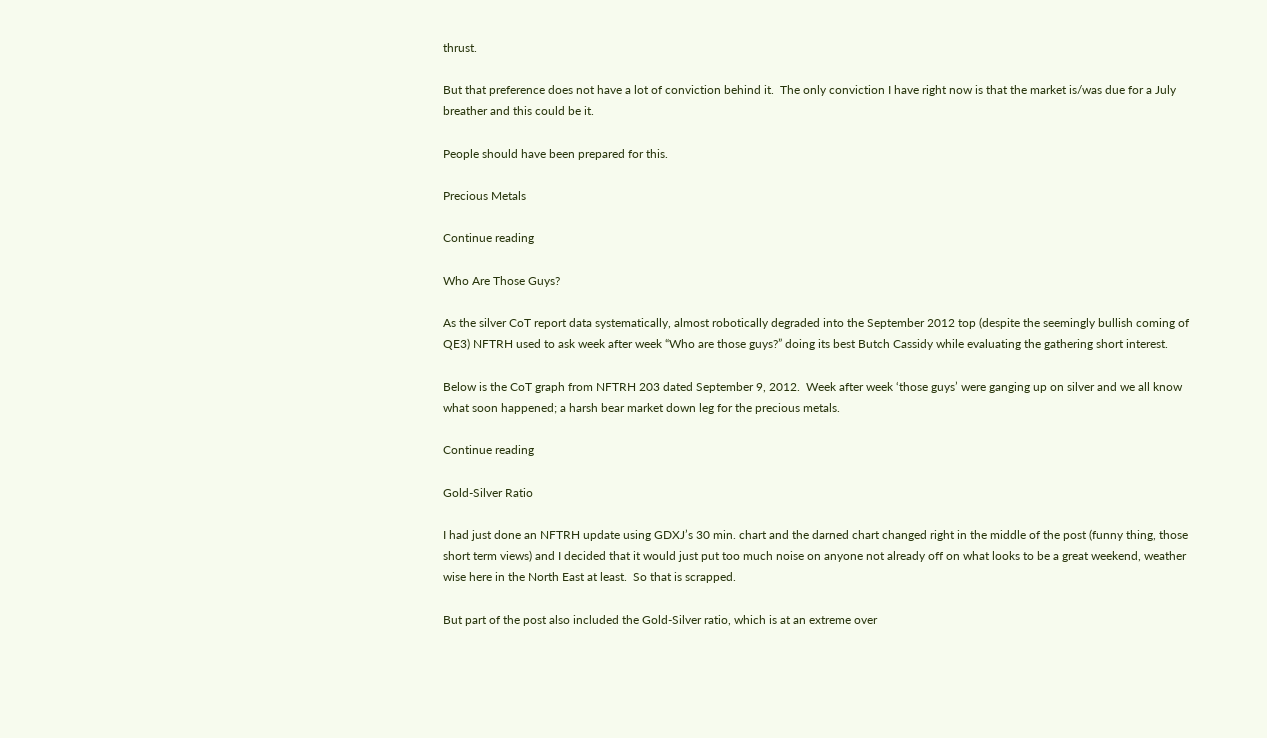thrust.

But that preference does not have a lot of conviction behind it.  The only conviction I have right now is that the market is/was due for a July breather and this could be it.

People should have been prepared for this.

Precious Metals

Continue reading

Who Are Those Guys?

As the silver CoT report data systematically, almost robotically degraded into the September 2012 top (despite the seemingly bullish coming of QE3) NFTRH used to ask week after week “Who are those guys?” doing its best Butch Cassidy while evaluating the gathering short interest.

Below is the CoT graph from NFTRH 203 dated September 9, 2012.  Week after week ‘those guys’ were ganging up on silver and we all know what soon happened; a harsh bear market down leg for the precious metals.

Continue reading

Gold-Silver Ratio

I had just done an NFTRH update using GDXJ’s 30 min. chart and the darned chart changed right in the middle of the post (funny thing, those short term views) and I decided that it would just put too much noise on anyone not already off on what looks to be a great weekend, weather wise here in the North East at least.  So that is scrapped.

But part of the post also included the Gold-Silver ratio, which is at an extreme over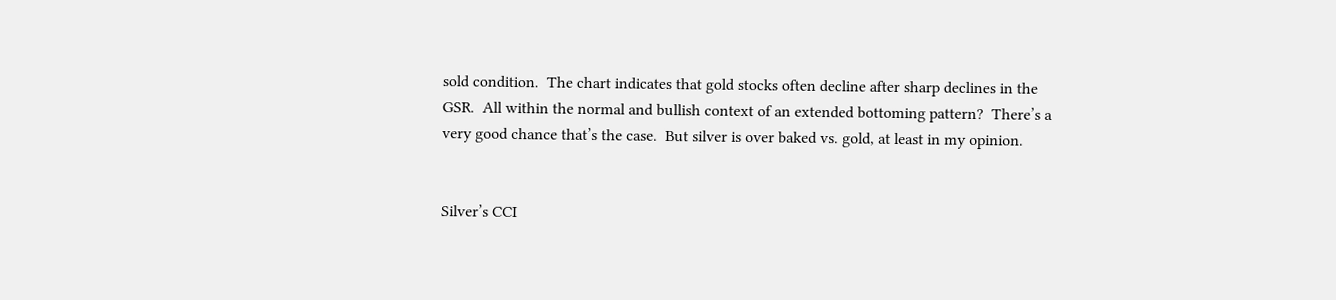sold condition.  The chart indicates that gold stocks often decline after sharp declines in the GSR.  All within the normal and bullish context of an extended bottoming pattern?  There’s a very good chance that’s the case.  But silver is over baked vs. gold, at least in my opinion.


Silver’s CCI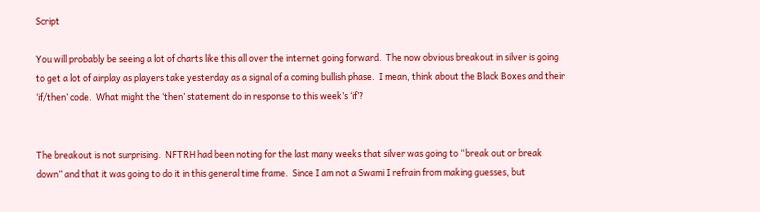Script

You will probably be seeing a lot of charts like this all over the internet going forward.  The now obvious breakout in silver is going to get a lot of airplay as players take yesterday as a signal of a coming bullish phase.  I mean, think about the Black Boxes and their ‘if/then’ code.  What might the ‘then’ statement do in response to this week’s ‘if’?


The breakout is not surprising.  NFTRH had been noting for the last many weeks that silver was going to “break out or break down” and that it was going to do it in this general time frame.  Since I am not a Swami I refrain from making guesses, but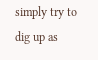simply try to dig up as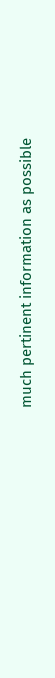much pertinent information as possible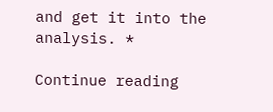and get it into the analysis. *

Continue reading